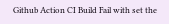Github Action CI Build Fail with set the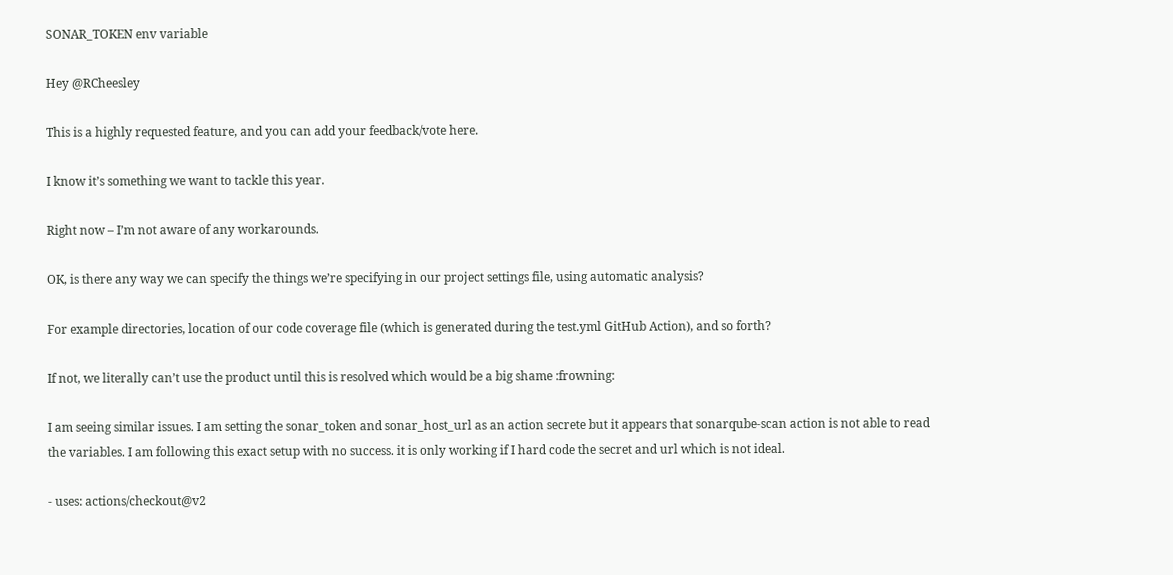SONAR_TOKEN env variable

Hey @RCheesley

This is a highly requested feature, and you can add your feedback/vote here.

I know it’s something we want to tackle this year.

Right now – I’m not aware of any workarounds.

OK, is there any way we can specify the things we’re specifying in our project settings file, using automatic analysis?

For example directories, location of our code coverage file (which is generated during the test.yml GitHub Action), and so forth?

If not, we literally can’t use the product until this is resolved which would be a big shame :frowning:

I am seeing similar issues. I am setting the sonar_token and sonar_host_url as an action secrete but it appears that sonarqube-scan action is not able to read the variables. I am following this exact setup with no success. it is only working if I hard code the secret and url which is not ideal.

- uses: actions/checkout@v2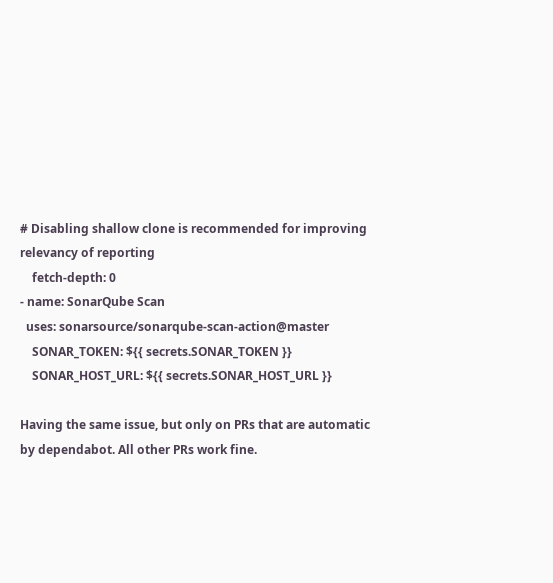# Disabling shallow clone is recommended for improving relevancy of reporting
    fetch-depth: 0
- name: SonarQube Scan
  uses: sonarsource/sonarqube-scan-action@master
    SONAR_TOKEN: ${{ secrets.SONAR_TOKEN }}
    SONAR_HOST_URL: ${{ secrets.SONAR_HOST_URL }}

Having the same issue, but only on PRs that are automatic by dependabot. All other PRs work fine.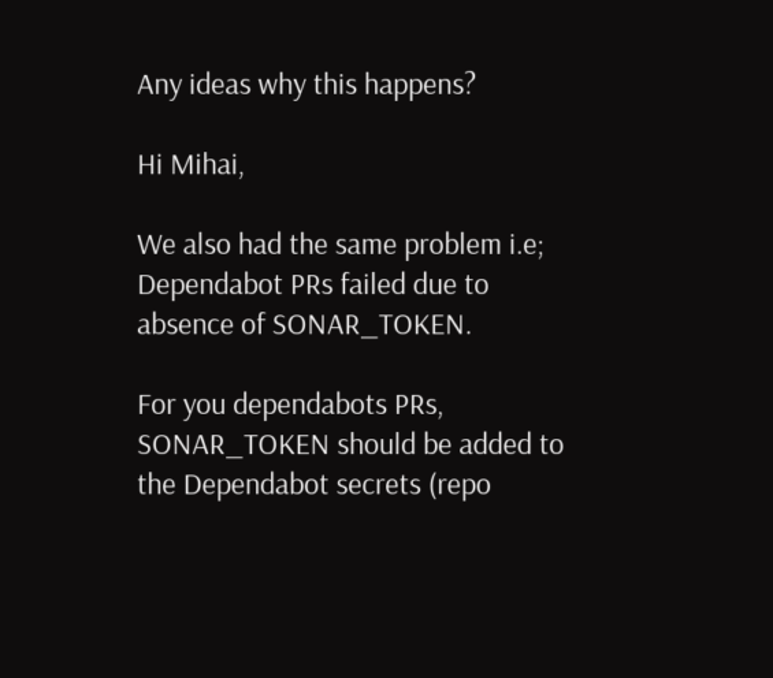Any ideas why this happens?

Hi Mihai,

We also had the same problem i.e; Dependabot PRs failed due to absence of SONAR_TOKEN.

For you dependabots PRs, SONAR_TOKEN should be added to the Dependabot secrets (repo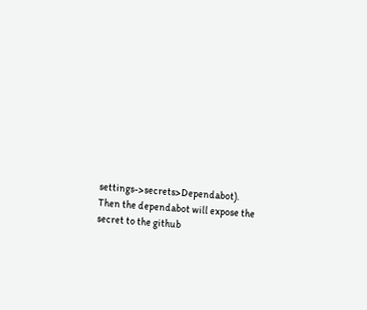settings->secrets>Dependabot). Then the dependabot will expose the secret to the github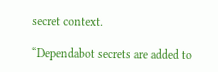secret context.

“Dependabot secrets are added to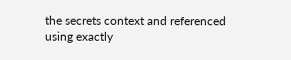the secrets context and referenced using exactly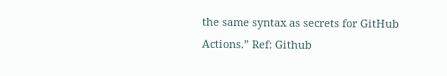the same syntax as secrets for GitHub Actions.” Ref: Github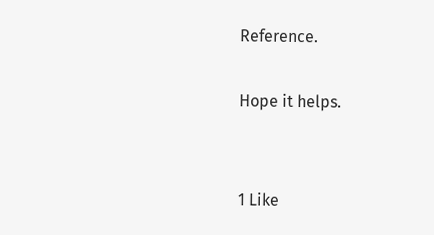Reference.

Hope it helps.


1 Like